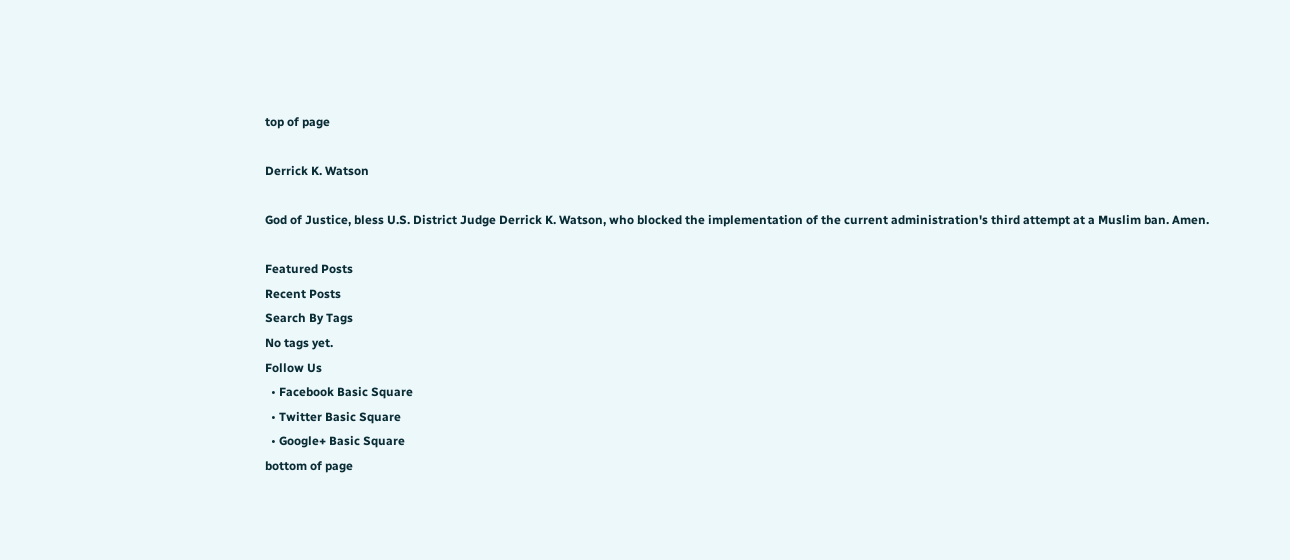top of page

Derrick K. Watson

God of Justice, bless U.S. District Judge Derrick K. Watson, who blocked the implementation of the current administration's third attempt at a Muslim ban. Amen.

Featured Posts
Recent Posts
Search By Tags
No tags yet.
Follow Us
  • Facebook Basic Square
  • Twitter Basic Square
  • Google+ Basic Square
bottom of page